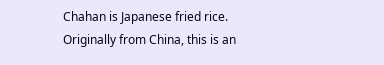Chahan is Japanese fried rice.  Originally from China, this is an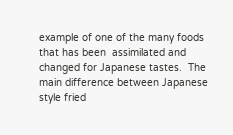example of one of the many foods that has been  assimilated and changed for Japanese tastes.  The main difference between Japanese style fried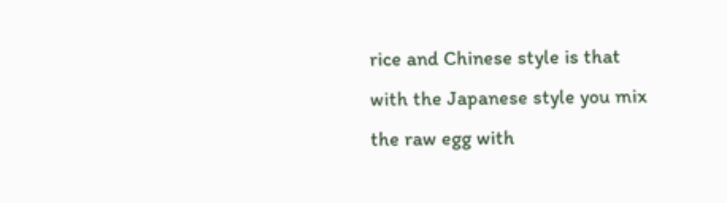rice and Chinese style is that with the Japanese style you mix the raw egg with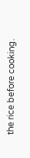the rice before cooking.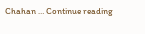Chahan … Continue reading